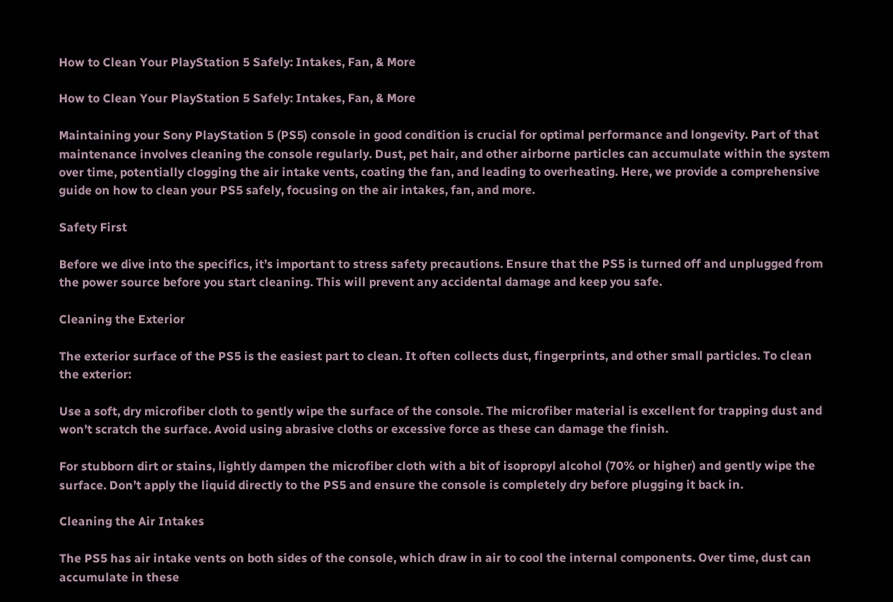How to Clean Your PlayStation 5 Safely: Intakes, Fan, & More

How to Clean Your PlayStation 5 Safely: Intakes, Fan, & More

Maintaining your Sony PlayStation 5 (PS5) console in good condition is crucial for optimal performance and longevity. Part of that maintenance involves cleaning the console regularly. Dust, pet hair, and other airborne particles can accumulate within the system over time, potentially clogging the air intake vents, coating the fan, and leading to overheating. Here, we provide a comprehensive guide on how to clean your PS5 safely, focusing on the air intakes, fan, and more.

Safety First

Before we dive into the specifics, it’s important to stress safety precautions. Ensure that the PS5 is turned off and unplugged from the power source before you start cleaning. This will prevent any accidental damage and keep you safe.

Cleaning the Exterior

The exterior surface of the PS5 is the easiest part to clean. It often collects dust, fingerprints, and other small particles. To clean the exterior:

Use a soft, dry microfiber cloth to gently wipe the surface of the console. The microfiber material is excellent for trapping dust and won’t scratch the surface. Avoid using abrasive cloths or excessive force as these can damage the finish.

For stubborn dirt or stains, lightly dampen the microfiber cloth with a bit of isopropyl alcohol (70% or higher) and gently wipe the surface. Don’t apply the liquid directly to the PS5 and ensure the console is completely dry before plugging it back in.

Cleaning the Air Intakes

The PS5 has air intake vents on both sides of the console, which draw in air to cool the internal components. Over time, dust can accumulate in these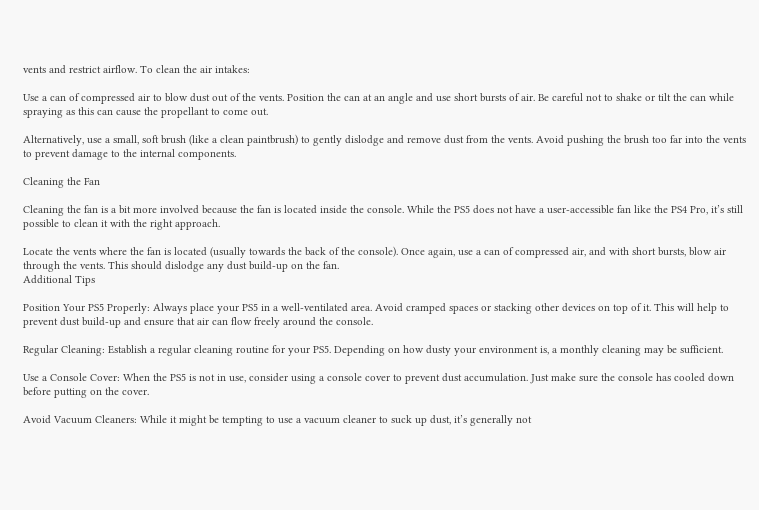vents and restrict airflow. To clean the air intakes:

Use a can of compressed air to blow dust out of the vents. Position the can at an angle and use short bursts of air. Be careful not to shake or tilt the can while spraying as this can cause the propellant to come out.

Alternatively, use a small, soft brush (like a clean paintbrush) to gently dislodge and remove dust from the vents. Avoid pushing the brush too far into the vents to prevent damage to the internal components.

Cleaning the Fan

Cleaning the fan is a bit more involved because the fan is located inside the console. While the PS5 does not have a user-accessible fan like the PS4 Pro, it’s still possible to clean it with the right approach.

Locate the vents where the fan is located (usually towards the back of the console). Once again, use a can of compressed air, and with short bursts, blow air through the vents. This should dislodge any dust build-up on the fan.
Additional Tips

Position Your PS5 Properly: Always place your PS5 in a well-ventilated area. Avoid cramped spaces or stacking other devices on top of it. This will help to prevent dust build-up and ensure that air can flow freely around the console.

Regular Cleaning: Establish a regular cleaning routine for your PS5. Depending on how dusty your environment is, a monthly cleaning may be sufficient.

Use a Console Cover: When the PS5 is not in use, consider using a console cover to prevent dust accumulation. Just make sure the console has cooled down before putting on the cover.

Avoid Vacuum Cleaners: While it might be tempting to use a vacuum cleaner to suck up dust, it’s generally not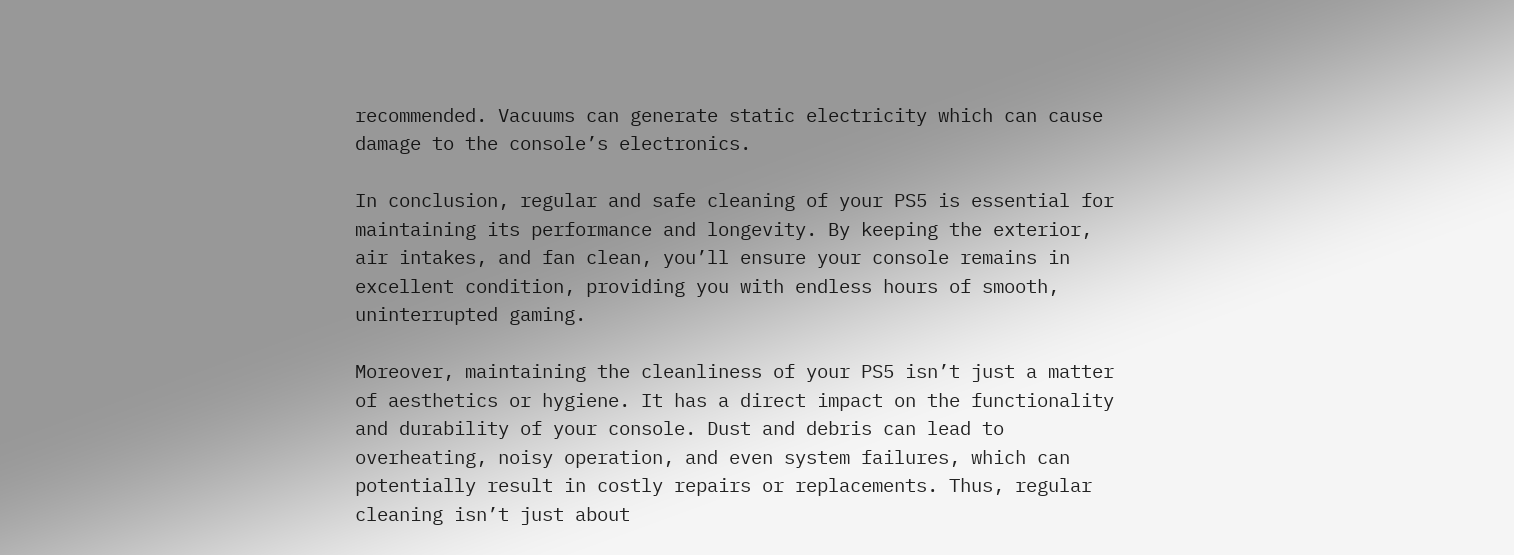recommended. Vacuums can generate static electricity which can cause damage to the console’s electronics.

In conclusion, regular and safe cleaning of your PS5 is essential for maintaining its performance and longevity. By keeping the exterior, air intakes, and fan clean, you’ll ensure your console remains in excellent condition, providing you with endless hours of smooth, uninterrupted gaming.

Moreover, maintaining the cleanliness of your PS5 isn’t just a matter of aesthetics or hygiene. It has a direct impact on the functionality and durability of your console. Dust and debris can lead to overheating, noisy operation, and even system failures, which can potentially result in costly repairs or replacements. Thus, regular cleaning isn’t just about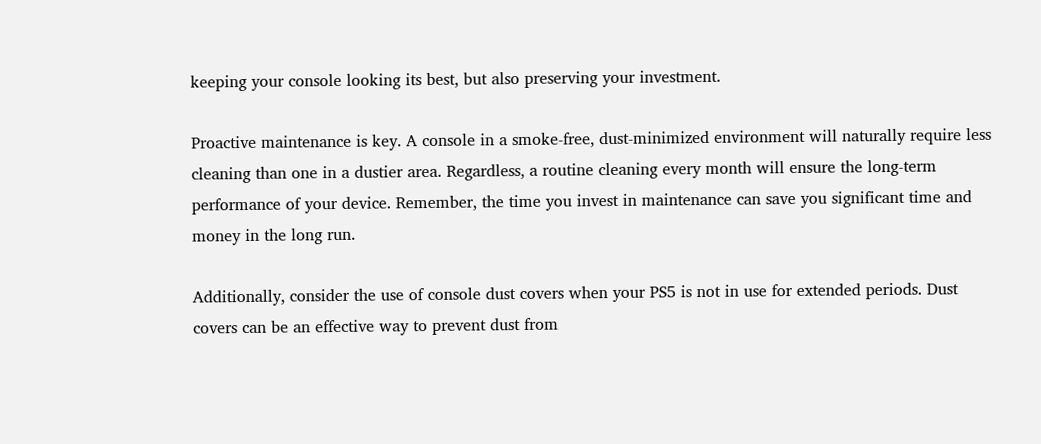keeping your console looking its best, but also preserving your investment.

Proactive maintenance is key. A console in a smoke-free, dust-minimized environment will naturally require less cleaning than one in a dustier area. Regardless, a routine cleaning every month will ensure the long-term performance of your device. Remember, the time you invest in maintenance can save you significant time and money in the long run.

Additionally, consider the use of console dust covers when your PS5 is not in use for extended periods. Dust covers can be an effective way to prevent dust from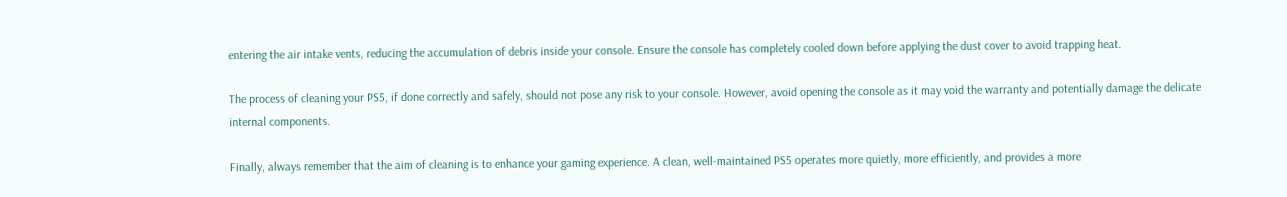entering the air intake vents, reducing the accumulation of debris inside your console. Ensure the console has completely cooled down before applying the dust cover to avoid trapping heat.

The process of cleaning your PS5, if done correctly and safely, should not pose any risk to your console. However, avoid opening the console as it may void the warranty and potentially damage the delicate internal components.

Finally, always remember that the aim of cleaning is to enhance your gaming experience. A clean, well-maintained PS5 operates more quietly, more efficiently, and provides a more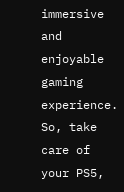immersive and enjoyable gaming experience. So, take care of your PS5,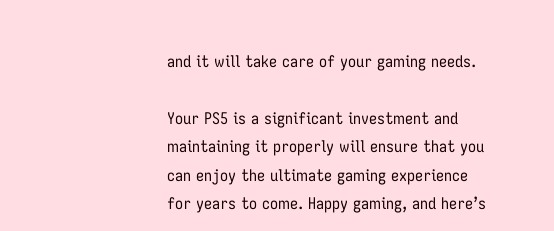and it will take care of your gaming needs.

Your PS5 is a significant investment and maintaining it properly will ensure that you can enjoy the ultimate gaming experience for years to come. Happy gaming, and here’s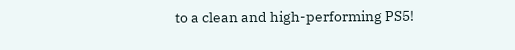to a clean and high-performing PS5!